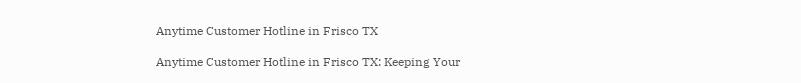Anytime Customer Hotline in Frisco TX

Anytime Customer Hotline in Frisco TX: Keeping Your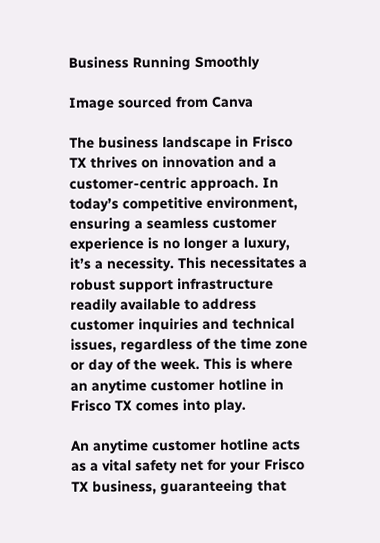Business Running Smoothly

Image sourced from Canva

The business landscape in Frisco TX thrives on innovation and a customer-centric approach. In today’s competitive environment, ensuring a seamless customer experience is no longer a luxury, it’s a necessity. This necessitates a robust support infrastructure readily available to address customer inquiries and technical issues, regardless of the time zone or day of the week. This is where an anytime customer hotline in Frisco TX comes into play.

An anytime customer hotline acts as a vital safety net for your Frisco TX business, guaranteeing that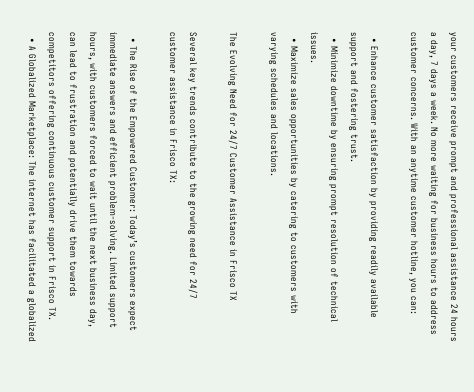your customers receive prompt and professional assistance 24 hours a day, 7 days a week. No more waiting for business hours to address customer concerns. With an anytime customer hotline, you can:

  • Enhance customer satisfaction by providing readily available support and fostering trust.
  • Minimize downtime by ensuring prompt resolution of technical issues.
  • Maximize sales opportunities by catering to customers with varying schedules and locations.

The Evolving Need for 24/7 Customer Assistance in Frisco TX

Several key trends contribute to the growing need for 24/7 customer assistance in Frisco TX:

  • The Rise of the Empowered Customer: Today’s customers expect immediate answers and efficient problem-solving. Limited support hours, with customers forced to wait until the next business day, can lead to frustration and potentially drive them towards competitors offering continuous customer support in Frisco TX.
  • A Globalized Marketplace: The internet has facilitated a globalized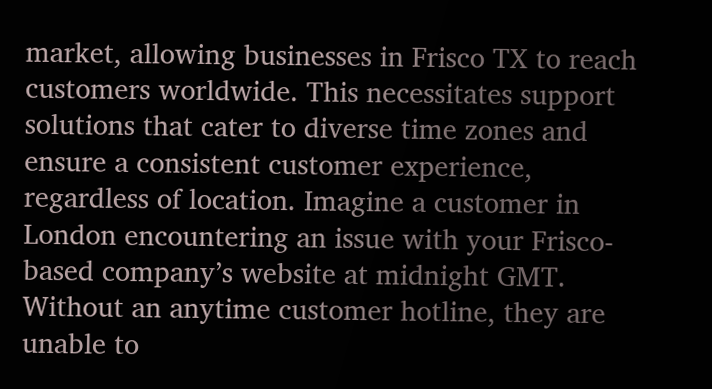market, allowing businesses in Frisco TX to reach customers worldwide. This necessitates support solutions that cater to diverse time zones and ensure a consistent customer experience, regardless of location. Imagine a customer in London encountering an issue with your Frisco-based company’s website at midnight GMT. Without an anytime customer hotline, they are unable to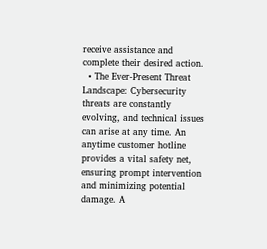receive assistance and complete their desired action.
  • The Ever-Present Threat Landscape: Cybersecurity threats are constantly evolving, and technical issues can arise at any time. An anytime customer hotline provides a vital safety net, ensuring prompt intervention and minimizing potential damage. A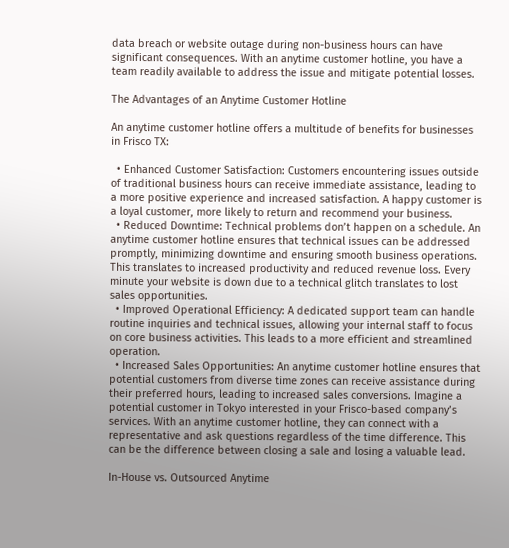data breach or website outage during non-business hours can have significant consequences. With an anytime customer hotline, you have a team readily available to address the issue and mitigate potential losses.

The Advantages of an Anytime Customer Hotline

An anytime customer hotline offers a multitude of benefits for businesses in Frisco TX:

  • Enhanced Customer Satisfaction: Customers encountering issues outside of traditional business hours can receive immediate assistance, leading to a more positive experience and increased satisfaction. A happy customer is a loyal customer, more likely to return and recommend your business.
  • Reduced Downtime: Technical problems don’t happen on a schedule. An anytime customer hotline ensures that technical issues can be addressed promptly, minimizing downtime and ensuring smooth business operations. This translates to increased productivity and reduced revenue loss. Every minute your website is down due to a technical glitch translates to lost sales opportunities.
  • Improved Operational Efficiency: A dedicated support team can handle routine inquiries and technical issues, allowing your internal staff to focus on core business activities. This leads to a more efficient and streamlined operation.
  • Increased Sales Opportunities: An anytime customer hotline ensures that potential customers from diverse time zones can receive assistance during their preferred hours, leading to increased sales conversions. Imagine a potential customer in Tokyo interested in your Frisco-based company’s services. With an anytime customer hotline, they can connect with a representative and ask questions regardless of the time difference. This can be the difference between closing a sale and losing a valuable lead.

In-House vs. Outsourced Anytime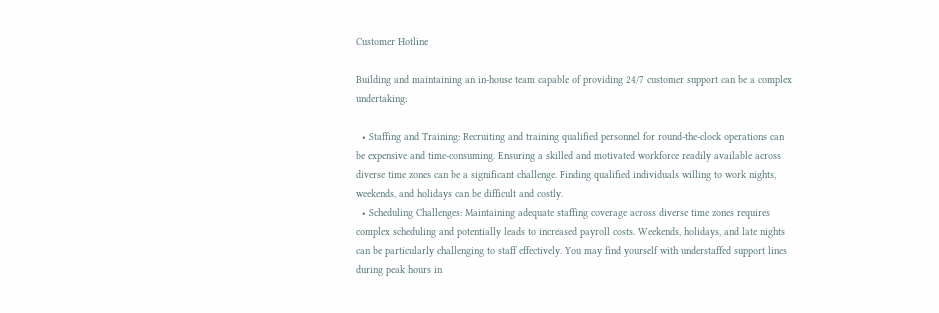Customer Hotline

Building and maintaining an in-house team capable of providing 24/7 customer support can be a complex undertaking:

  • Staffing and Training: Recruiting and training qualified personnel for round-the-clock operations can be expensive and time-consuming. Ensuring a skilled and motivated workforce readily available across diverse time zones can be a significant challenge. Finding qualified individuals willing to work nights, weekends, and holidays can be difficult and costly.
  • Scheduling Challenges: Maintaining adequate staffing coverage across diverse time zones requires complex scheduling and potentially leads to increased payroll costs. Weekends, holidays, and late nights can be particularly challenging to staff effectively. You may find yourself with understaffed support lines during peak hours in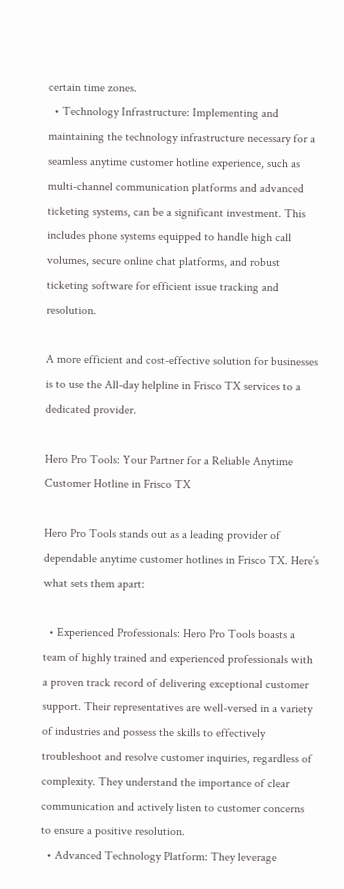certain time zones.
  • Technology Infrastructure: Implementing and maintaining the technology infrastructure necessary for a seamless anytime customer hotline experience, such as multi-channel communication platforms and advanced ticketing systems, can be a significant investment. This includes phone systems equipped to handle high call volumes, secure online chat platforms, and robust ticketing software for efficient issue tracking and resolution.

A more efficient and cost-effective solution for businesses is to use the All-day helpline in Frisco TX services to a dedicated provider.

Hero Pro Tools: Your Partner for a Reliable Anytime Customer Hotline in Frisco TX

Hero Pro Tools stands out as a leading provider of dependable anytime customer hotlines in Frisco TX. Here’s what sets them apart:

  • Experienced Professionals: Hero Pro Tools boasts a team of highly trained and experienced professionals with a proven track record of delivering exceptional customer support. Their representatives are well-versed in a variety of industries and possess the skills to effectively troubleshoot and resolve customer inquiries, regardless of complexity. They understand the importance of clear communication and actively listen to customer concerns to ensure a positive resolution.
  • Advanced Technology Platform: They leverage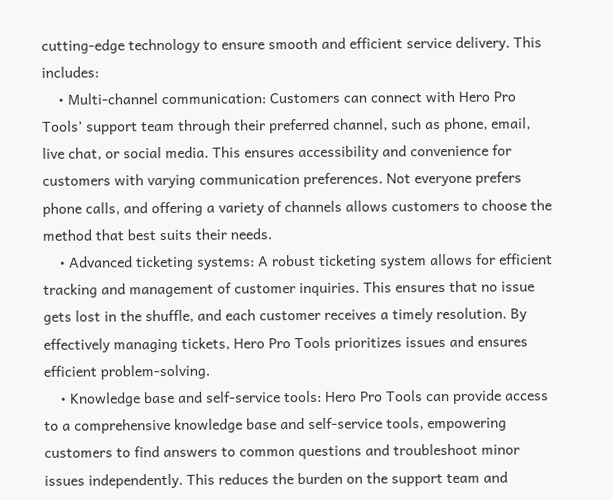cutting-edge technology to ensure smooth and efficient service delivery. This includes:
    • Multi-channel communication: Customers can connect with Hero Pro Tools’ support team through their preferred channel, such as phone, email, live chat, or social media. This ensures accessibility and convenience for customers with varying communication preferences. Not everyone prefers phone calls, and offering a variety of channels allows customers to choose the method that best suits their needs.
    • Advanced ticketing systems: A robust ticketing system allows for efficient tracking and management of customer inquiries. This ensures that no issue gets lost in the shuffle, and each customer receives a timely resolution. By effectively managing tickets, Hero Pro Tools prioritizes issues and ensures efficient problem-solving.
    • Knowledge base and self-service tools: Hero Pro Tools can provide access to a comprehensive knowledge base and self-service tools, empowering customers to find answers to common questions and troubleshoot minor issues independently. This reduces the burden on the support team and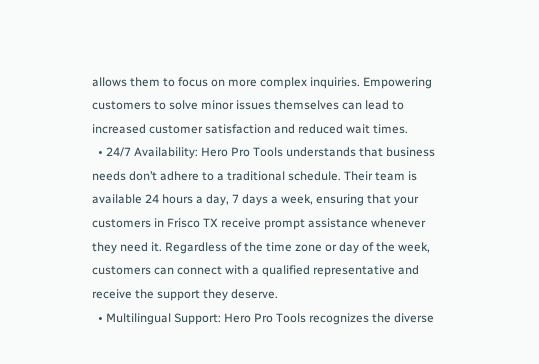allows them to focus on more complex inquiries. Empowering customers to solve minor issues themselves can lead to increased customer satisfaction and reduced wait times.
  • 24/7 Availability: Hero Pro Tools understands that business needs don’t adhere to a traditional schedule. Their team is available 24 hours a day, 7 days a week, ensuring that your customers in Frisco TX receive prompt assistance whenever they need it. Regardless of the time zone or day of the week, customers can connect with a qualified representative and receive the support they deserve.
  • Multilingual Support: Hero Pro Tools recognizes the diverse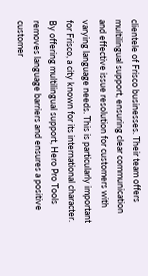clientele of Frisco businesses. Their team offers multilingual support, ensuring clear communication and effective issue resolution for customers with varying language needs. This is particularly important for Frisco, a city known for its international character. By offering multilingual support, Hero Pro Tools removes language barriers and ensures a positive customer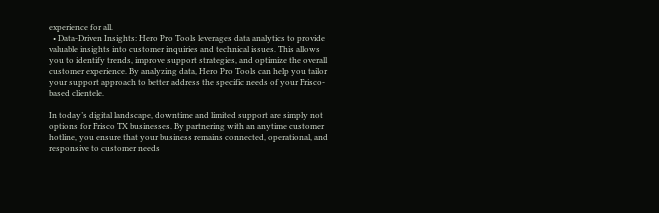experience for all.
  • Data-Driven Insights: Hero Pro Tools leverages data analytics to provide valuable insights into customer inquiries and technical issues. This allows you to identify trends, improve support strategies, and optimize the overall customer experience. By analyzing data, Hero Pro Tools can help you tailor your support approach to better address the specific needs of your Frisco-based clientele.

In today’s digital landscape, downtime and limited support are simply not options for Frisco TX businesses. By partnering with an anytime customer hotline, you ensure that your business remains connected, operational, and responsive to customer needs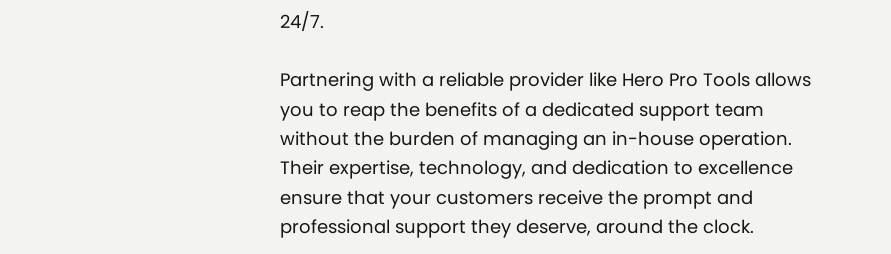24/7.

Partnering with a reliable provider like Hero Pro Tools allows you to reap the benefits of a dedicated support team without the burden of managing an in-house operation. Their expertise, technology, and dedication to excellence ensure that your customers receive the prompt and professional support they deserve, around the clock.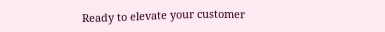Ready to elevate your customer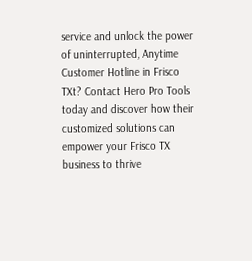service and unlock the power of uninterrupted, Anytime Customer Hotline in Frisco TXt? Contact Hero Pro Tools today and discover how their customized solutions can empower your Frisco TX business to thrive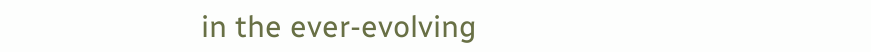in the ever-evolving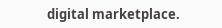digital marketplace.